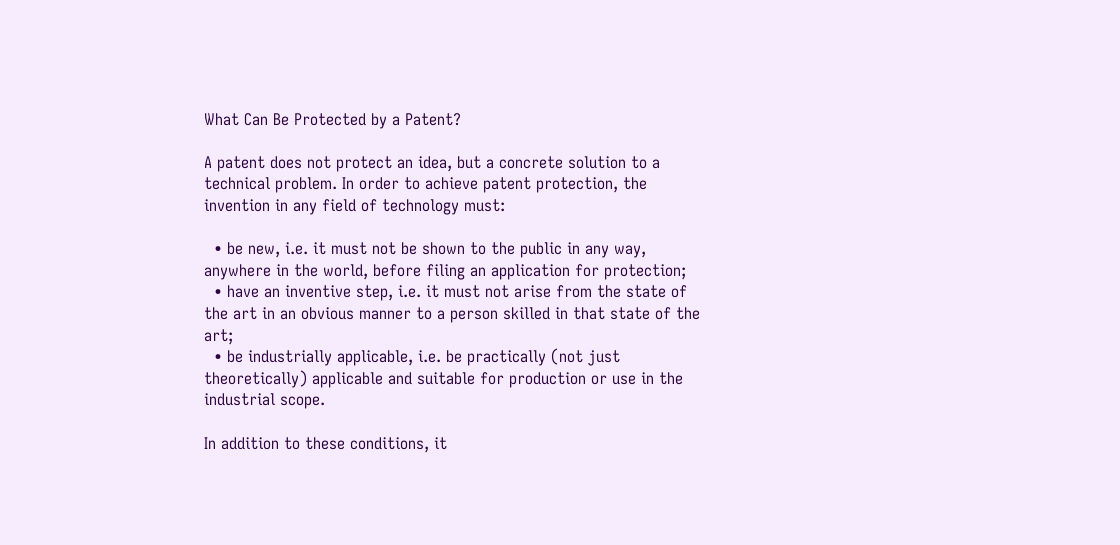What Can Be Protected by a Patent?

A patent does not protect an idea, but a concrete solution to a technical problem. In order to achieve patent protection, the invention in any field of technology must:

  • be new, i.e. it must not be shown to the public in any way, anywhere in the world, before filing an application for protection;
  • have an inventive step, i.e. it must not arise from the state of the art in an obvious manner to a person skilled in that state of the art;
  • be industrially applicable, i.e. be practically (not just theoretically) applicable and suitable for production or use in the industrial scope.

In addition to these conditions, it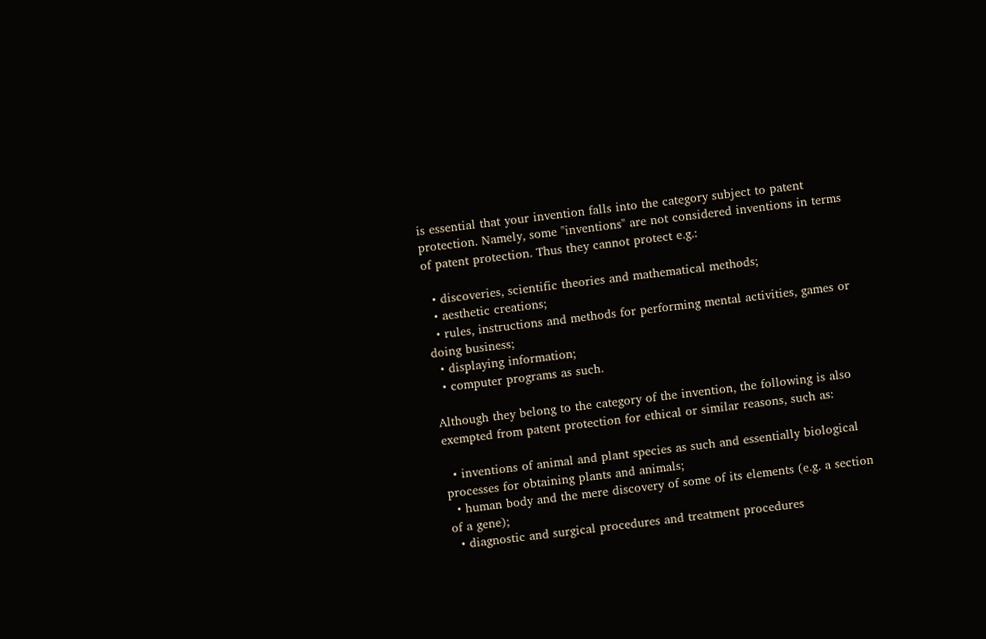is essential that your invention falls into the category subject to patent protection. Namely, some "inventions" are not considered inventions in terms of patent protection. Thus they cannot protect e.g.:

  • discoveries, scientific theories and mathematical methods;
  • aesthetic creations;
  • rules, instructions and methods for performing mental activities, games or doing business;
  • displaying information;
  • computer programs as such.

Although they belong to the category of the invention, the following is also exempted from patent protection for ethical or similar reasons, such as:

  • inventions of animal and plant species as such and essentially biological processes for obtaining plants and animals;
  • human body and the mere discovery of some of its elements (e.g. a section of a gene);
  • diagnostic and surgical procedures and treatment procedures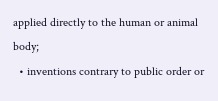applied directly to the human or animal body;
  • inventions contrary to public order or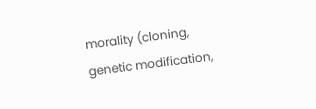morality (cloning, genetic modification,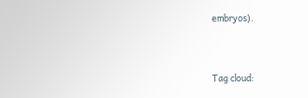embryos).


Tag cloud: